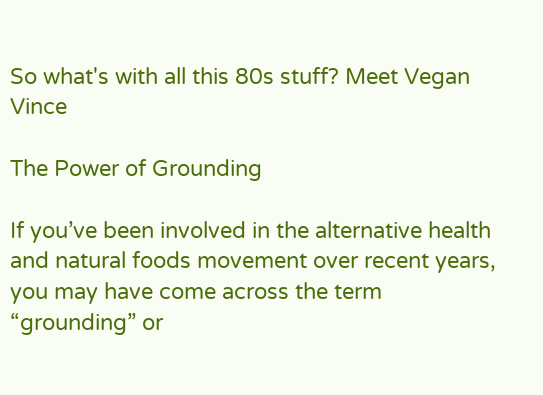So what's with all this 80s stuff? Meet Vegan Vince

The Power of Grounding

If you’ve been involved in the alternative health and natural foods movement over recent years, you may have come across the term “grounding” or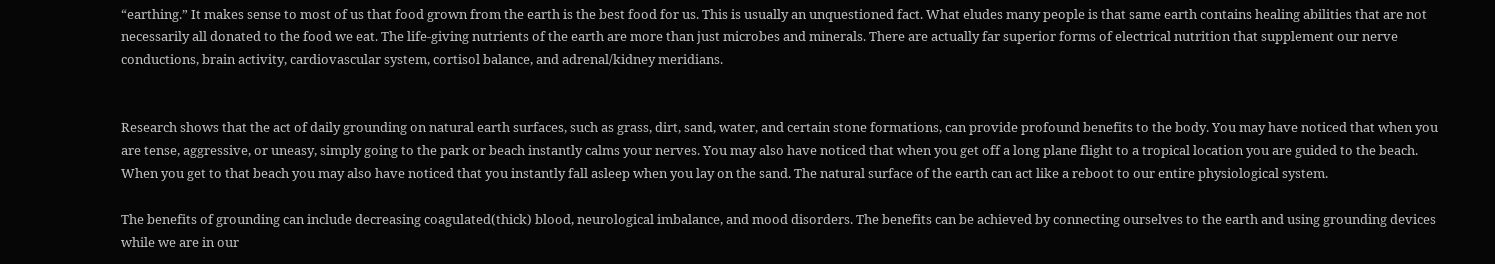“earthing.” It makes sense to most of us that food grown from the earth is the best food for us. This is usually an unquestioned fact. What eludes many people is that same earth contains healing abilities that are not necessarily all donated to the food we eat. The life-giving nutrients of the earth are more than just microbes and minerals. There are actually far superior forms of electrical nutrition that supplement our nerve conductions, brain activity, cardiovascular system, cortisol balance, and adrenal/kidney meridians.


Research shows that the act of daily grounding on natural earth surfaces, such as grass, dirt, sand, water, and certain stone formations, can provide profound benefits to the body. You may have noticed that when you are tense, aggressive, or uneasy, simply going to the park or beach instantly calms your nerves. You may also have noticed that when you get off a long plane flight to a tropical location you are guided to the beach. When you get to that beach you may also have noticed that you instantly fall asleep when you lay on the sand. The natural surface of the earth can act like a reboot to our entire physiological system.

The benefits of grounding can include decreasing coagulated(thick) blood, neurological imbalance, and mood disorders. The benefits can be achieved by connecting ourselves to the earth and using grounding devices while we are in our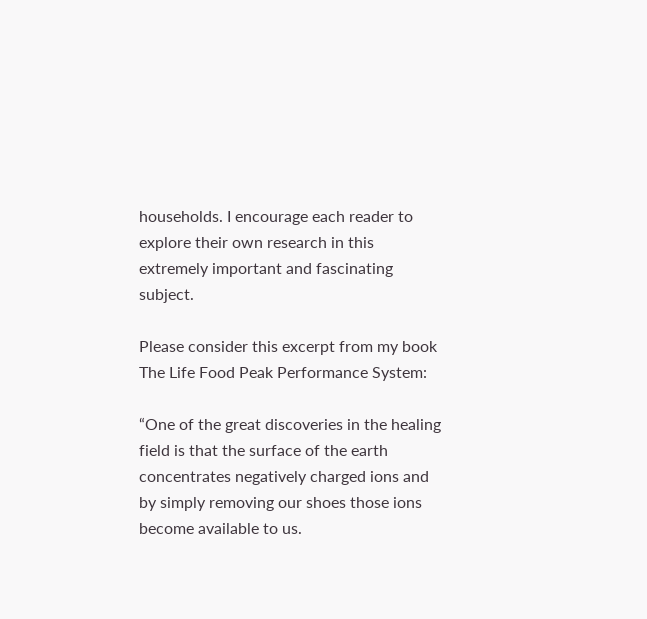households. I encourage each reader to explore their own research in this extremely important and fascinating subject.

Please consider this excerpt from my book The Life Food Peak Performance System:

“One of the great discoveries in the healing field is that the surface of the earth concentrates negatively charged ions and by simply removing our shoes those ions become available to us.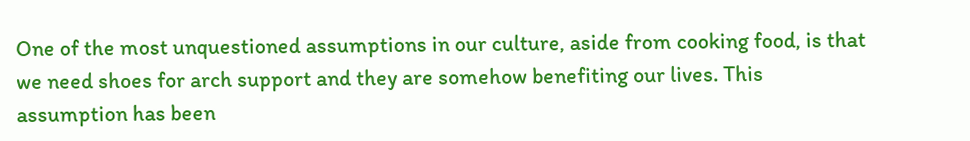One of the most unquestioned assumptions in our culture, aside from cooking food, is that we need shoes for arch support and they are somehow benefiting our lives. This assumption has been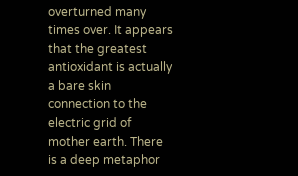overturned many times over. It appears that the greatest antioxidant is actually a bare skin connection to the electric grid of mother earth. There is a deep metaphor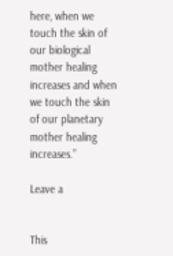here, when we touch the skin of our biological mother healing increases and when we touch the skin of our planetary mother healing increases.”

Leave a


This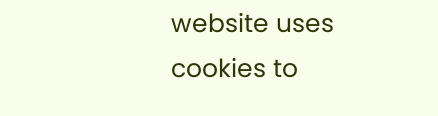website uses cookies to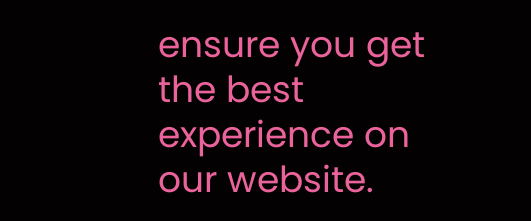ensure you get the best experience on our website.